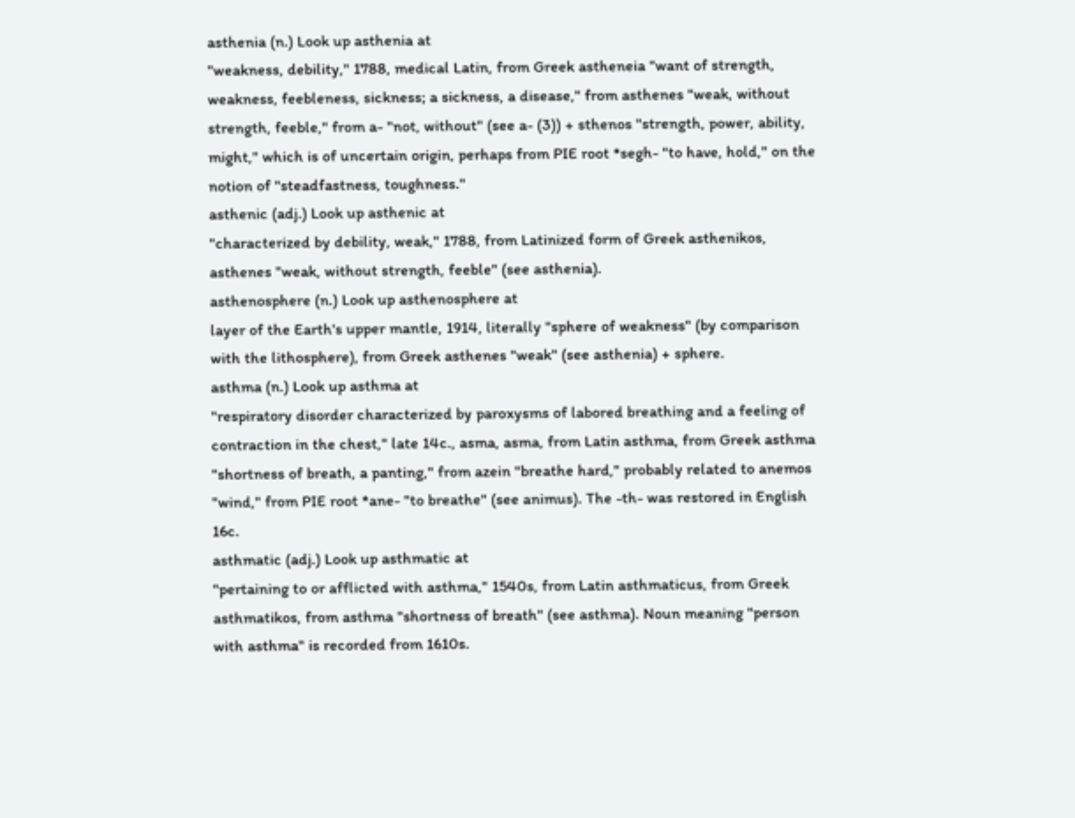asthenia (n.) Look up asthenia at
"weakness, debility," 1788, medical Latin, from Greek astheneia "want of strength, weakness, feebleness, sickness; a sickness, a disease," from asthenes "weak, without strength, feeble," from a- "not, without" (see a- (3)) + sthenos "strength, power, ability, might," which is of uncertain origin, perhaps from PIE root *segh- "to have, hold," on the notion of "steadfastness, toughness."
asthenic (adj.) Look up asthenic at
"characterized by debility, weak," 1788, from Latinized form of Greek asthenikos, asthenes "weak, without strength, feeble" (see asthenia).
asthenosphere (n.) Look up asthenosphere at
layer of the Earth's upper mantle, 1914, literally "sphere of weakness" (by comparison with the lithosphere), from Greek asthenes "weak" (see asthenia) + sphere.
asthma (n.) Look up asthma at
"respiratory disorder characterized by paroxysms of labored breathing and a feeling of contraction in the chest," late 14c., asma, asma, from Latin asthma, from Greek asthma "shortness of breath, a panting," from azein "breathe hard," probably related to anemos "wind," from PIE root *ane- "to breathe" (see animus). The -th- was restored in English 16c.
asthmatic (adj.) Look up asthmatic at
"pertaining to or afflicted with asthma," 1540s, from Latin asthmaticus, from Greek asthmatikos, from asthma "shortness of breath" (see asthma). Noun meaning "person with asthma" is recorded from 1610s.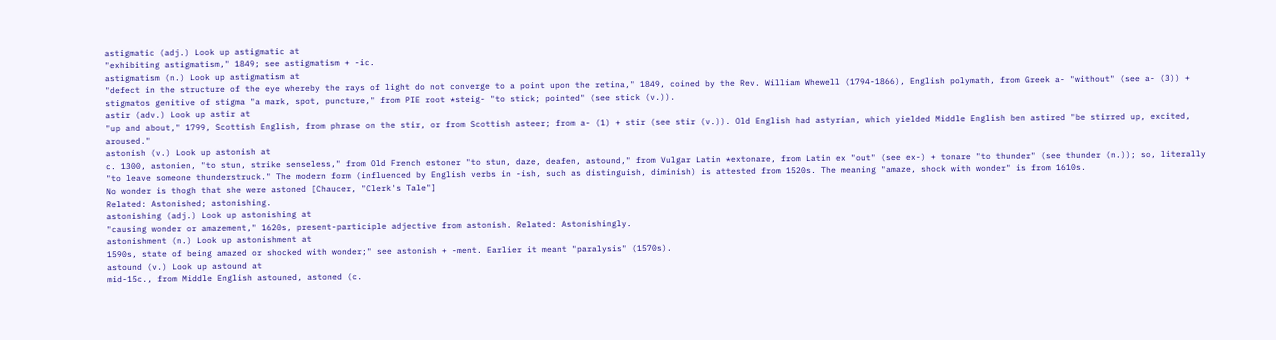astigmatic (adj.) Look up astigmatic at
"exhibiting astigmatism," 1849; see astigmatism + -ic.
astigmatism (n.) Look up astigmatism at
"defect in the structure of the eye whereby the rays of light do not converge to a point upon the retina," 1849, coined by the Rev. William Whewell (1794-1866), English polymath, from Greek a- "without" (see a- (3)) + stigmatos genitive of stigma "a mark, spot, puncture," from PIE root *steig- "to stick; pointed" (see stick (v.)).
astir (adv.) Look up astir at
"up and about," 1799, Scottish English, from phrase on the stir, or from Scottish asteer; from a- (1) + stir (see stir (v.)). Old English had astyrian, which yielded Middle English ben astired "be stirred up, excited, aroused."
astonish (v.) Look up astonish at
c. 1300, astonien, "to stun, strike senseless," from Old French estoner "to stun, daze, deafen, astound," from Vulgar Latin *extonare, from Latin ex "out" (see ex-) + tonare "to thunder" (see thunder (n.)); so, literally "to leave someone thunderstruck." The modern form (influenced by English verbs in -ish, such as distinguish, diminish) is attested from 1520s. The meaning "amaze, shock with wonder" is from 1610s.
No wonder is thogh that she were astoned [Chaucer, "Clerk's Tale"]
Related: Astonished; astonishing.
astonishing (adj.) Look up astonishing at
"causing wonder or amazement," 1620s, present-participle adjective from astonish. Related: Astonishingly.
astonishment (n.) Look up astonishment at
1590s, state of being amazed or shocked with wonder;" see astonish + -ment. Earlier it meant "paralysis" (1570s).
astound (v.) Look up astound at
mid-15c., from Middle English astouned, astoned (c.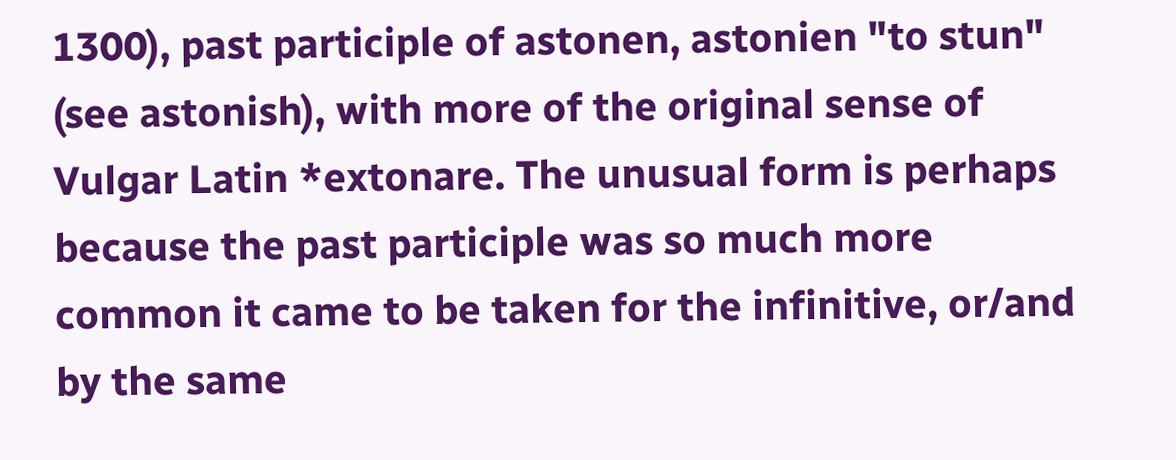1300), past participle of astonen, astonien "to stun" (see astonish), with more of the original sense of Vulgar Latin *extonare. The unusual form is perhaps because the past participle was so much more common it came to be taken for the infinitive, or/and by the same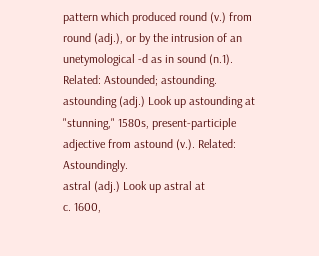pattern which produced round (v.) from round (adj.), or by the intrusion of an unetymological -d as in sound (n.1). Related: Astounded; astounding.
astounding (adj.) Look up astounding at
"stunning," 1580s, present-participle adjective from astound (v.). Related: Astoundingly.
astral (adj.) Look up astral at
c. 1600,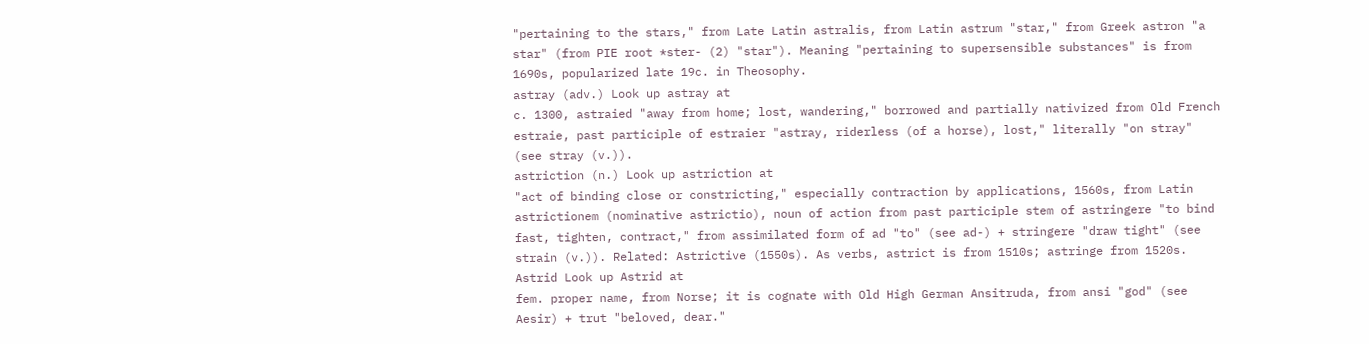"pertaining to the stars," from Late Latin astralis, from Latin astrum "star," from Greek astron "a star" (from PIE root *ster- (2) "star"). Meaning "pertaining to supersensible substances" is from 1690s, popularized late 19c. in Theosophy.
astray (adv.) Look up astray at
c. 1300, astraied "away from home; lost, wandering," borrowed and partially nativized from Old French estraie, past participle of estraier "astray, riderless (of a horse), lost," literally "on stray" (see stray (v.)).
astriction (n.) Look up astriction at
"act of binding close or constricting," especially contraction by applications, 1560s, from Latin astrictionem (nominative astrictio), noun of action from past participle stem of astringere "to bind fast, tighten, contract," from assimilated form of ad "to" (see ad-) + stringere "draw tight" (see strain (v.)). Related: Astrictive (1550s). As verbs, astrict is from 1510s; astringe from 1520s.
Astrid Look up Astrid at
fem. proper name, from Norse; it is cognate with Old High German Ansitruda, from ansi "god" (see Aesir) + trut "beloved, dear."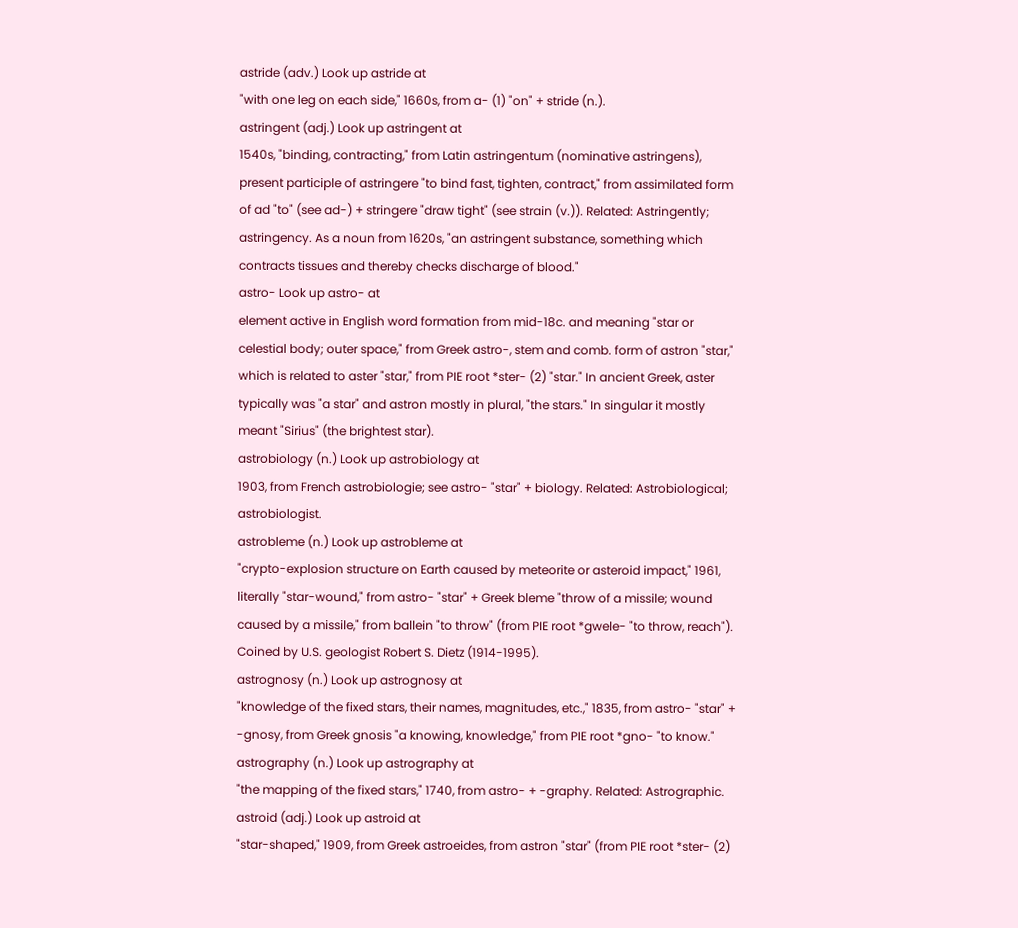astride (adv.) Look up astride at
"with one leg on each side," 1660s, from a- (1) "on" + stride (n.).
astringent (adj.) Look up astringent at
1540s, "binding, contracting," from Latin astringentum (nominative astringens), present participle of astringere "to bind fast, tighten, contract," from assimilated form of ad "to" (see ad-) + stringere "draw tight" (see strain (v.)). Related: Astringently; astringency. As a noun from 1620s, "an astringent substance, something which contracts tissues and thereby checks discharge of blood."
astro- Look up astro- at
element active in English word formation from mid-18c. and meaning "star or celestial body; outer space," from Greek astro-, stem and comb. form of astron "star," which is related to aster "star," from PIE root *ster- (2) "star." In ancient Greek, aster typically was "a star" and astron mostly in plural, "the stars." In singular it mostly meant "Sirius" (the brightest star).
astrobiology (n.) Look up astrobiology at
1903, from French astrobiologie; see astro- "star" + biology. Related: Astrobiological; astrobiologist.
astrobleme (n.) Look up astrobleme at
"crypto-explosion structure on Earth caused by meteorite or asteroid impact," 1961, literally "star-wound," from astro- "star" + Greek bleme "throw of a missile; wound caused by a missile," from ballein "to throw" (from PIE root *gwele- "to throw, reach"). Coined by U.S. geologist Robert S. Dietz (1914-1995).
astrognosy (n.) Look up astrognosy at
"knowledge of the fixed stars, their names, magnitudes, etc.," 1835, from astro- "star" + -gnosy, from Greek gnosis "a knowing, knowledge," from PIE root *gno- "to know."
astrography (n.) Look up astrography at
"the mapping of the fixed stars," 1740, from astro- + -graphy. Related: Astrographic.
astroid (adj.) Look up astroid at
"star-shaped," 1909, from Greek astroeides, from astron "star" (from PIE root *ster- (2)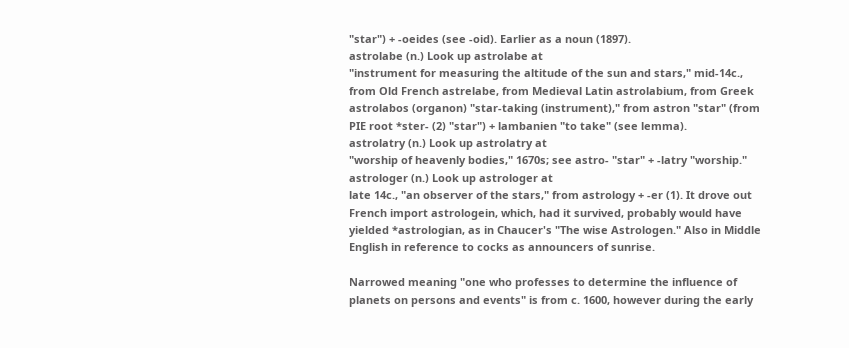"star") + -oeides (see -oid). Earlier as a noun (1897).
astrolabe (n.) Look up astrolabe at
"instrument for measuring the altitude of the sun and stars," mid-14c., from Old French astrelabe, from Medieval Latin astrolabium, from Greek astrolabos (organon) "star-taking (instrument)," from astron "star" (from PIE root *ster- (2) "star") + lambanien "to take" (see lemma).
astrolatry (n.) Look up astrolatry at
"worship of heavenly bodies," 1670s; see astro- "star" + -latry "worship."
astrologer (n.) Look up astrologer at
late 14c., "an observer of the stars," from astrology + -er (1). It drove out French import astrologein, which, had it survived, probably would have yielded *astrologian, as in Chaucer's "The wise Astrologen." Also in Middle English in reference to cocks as announcers of sunrise.

Narrowed meaning "one who professes to determine the influence of planets on persons and events" is from c. 1600, however during the early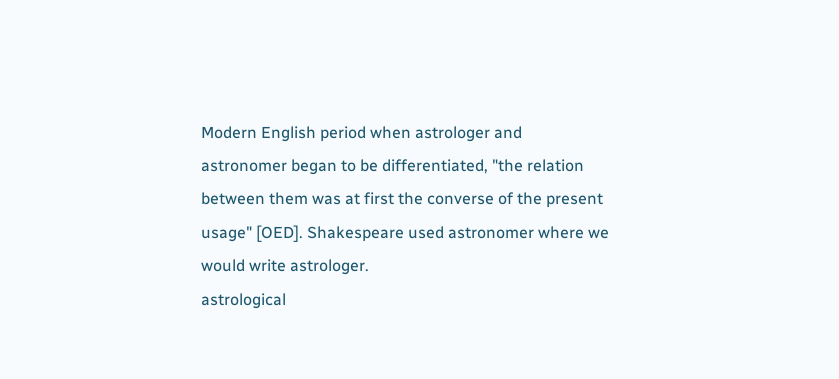Modern English period when astrologer and astronomer began to be differentiated, "the relation between them was at first the converse of the present usage" [OED]. Shakespeare used astronomer where we would write astrologer.
astrological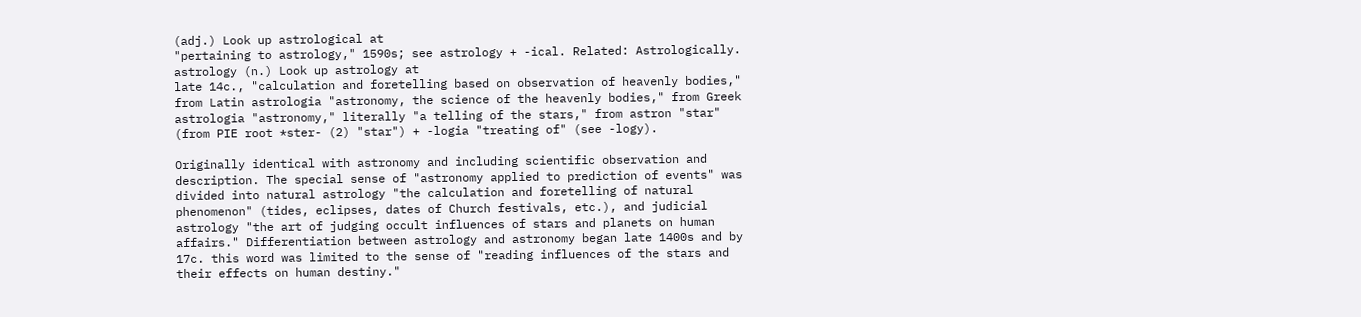(adj.) Look up astrological at
"pertaining to astrology," 1590s; see astrology + -ical. Related: Astrologically.
astrology (n.) Look up astrology at
late 14c., "calculation and foretelling based on observation of heavenly bodies," from Latin astrologia "astronomy, the science of the heavenly bodies," from Greek astrologia "astronomy," literally "a telling of the stars," from astron "star" (from PIE root *ster- (2) "star") + -logia "treating of" (see -logy).

Originally identical with astronomy and including scientific observation and description. The special sense of "astronomy applied to prediction of events" was divided into natural astrology "the calculation and foretelling of natural phenomenon" (tides, eclipses, dates of Church festivals, etc.), and judicial astrology "the art of judging occult influences of stars and planets on human affairs." Differentiation between astrology and astronomy began late 1400s and by 17c. this word was limited to the sense of "reading influences of the stars and their effects on human destiny."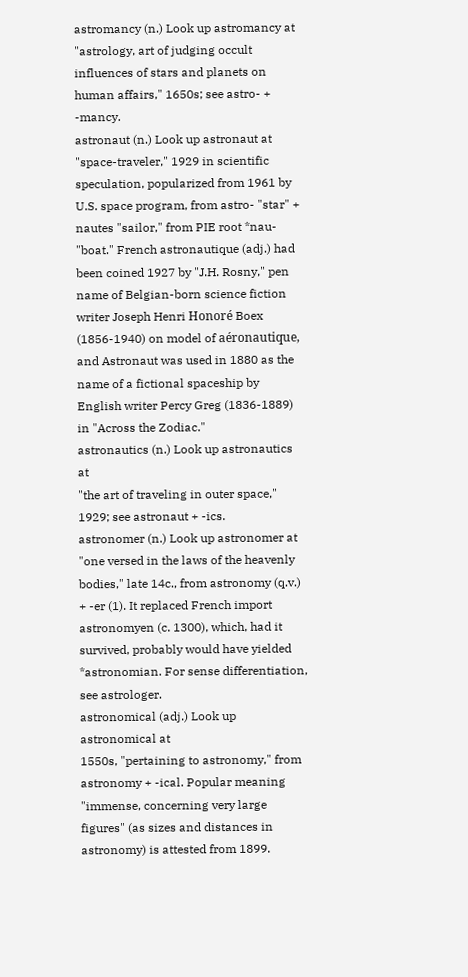astromancy (n.) Look up astromancy at
"astrology, art of judging occult influences of stars and planets on human affairs," 1650s; see astro- + -mancy.
astronaut (n.) Look up astronaut at
"space-traveler," 1929 in scientific speculation, popularized from 1961 by U.S. space program, from astro- "star" + nautes "sailor," from PIE root *nau- "boat." French astronautique (adj.) had been coined 1927 by "J.H. Rosny," pen name of Belgian-born science fiction writer Joseph Henri Honoré Boex (1856-1940) on model of aéronautique, and Astronaut was used in 1880 as the name of a fictional spaceship by English writer Percy Greg (1836-1889) in "Across the Zodiac."
astronautics (n.) Look up astronautics at
"the art of traveling in outer space," 1929; see astronaut + -ics.
astronomer (n.) Look up astronomer at
"one versed in the laws of the heavenly bodies," late 14c., from astronomy (q.v.) + -er (1). It replaced French import astronomyen (c. 1300), which, had it survived, probably would have yielded *astronomian. For sense differentiation, see astrologer.
astronomical (adj.) Look up astronomical at
1550s, "pertaining to astronomy," from astronomy + -ical. Popular meaning "immense, concerning very large figures" (as sizes and distances in astronomy) is attested from 1899.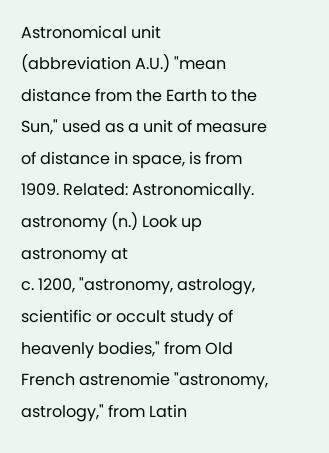Astronomical unit (abbreviation A.U.) "mean distance from the Earth to the Sun," used as a unit of measure of distance in space, is from 1909. Related: Astronomically.
astronomy (n.) Look up astronomy at
c. 1200, "astronomy, astrology, scientific or occult study of heavenly bodies," from Old French astrenomie "astronomy, astrology," from Latin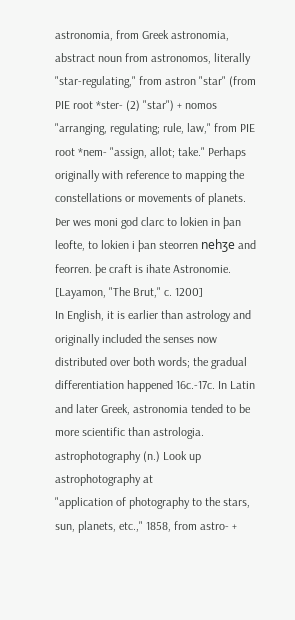astronomia, from Greek astronomia, abstract noun from astronomos, literally "star-regulating," from astron "star" (from PIE root *ster- (2) "star") + nomos "arranging, regulating; rule, law," from PIE root *nem- "assign, allot; take." Perhaps originally with reference to mapping the constellations or movements of planets.
Þer wes moni god clarc to lokien in þan leofte, to lokien i þan steorren nehʒe and feorren. þe craft is ihate Astronomie. [Layamon, "The Brut," c. 1200]
In English, it is earlier than astrology and originally included the senses now distributed over both words; the gradual differentiation happened 16c.-17c. In Latin and later Greek, astronomia tended to be more scientific than astrologia.
astrophotography (n.) Look up astrophotography at
"application of photography to the stars, sun, planets, etc.," 1858, from astro- +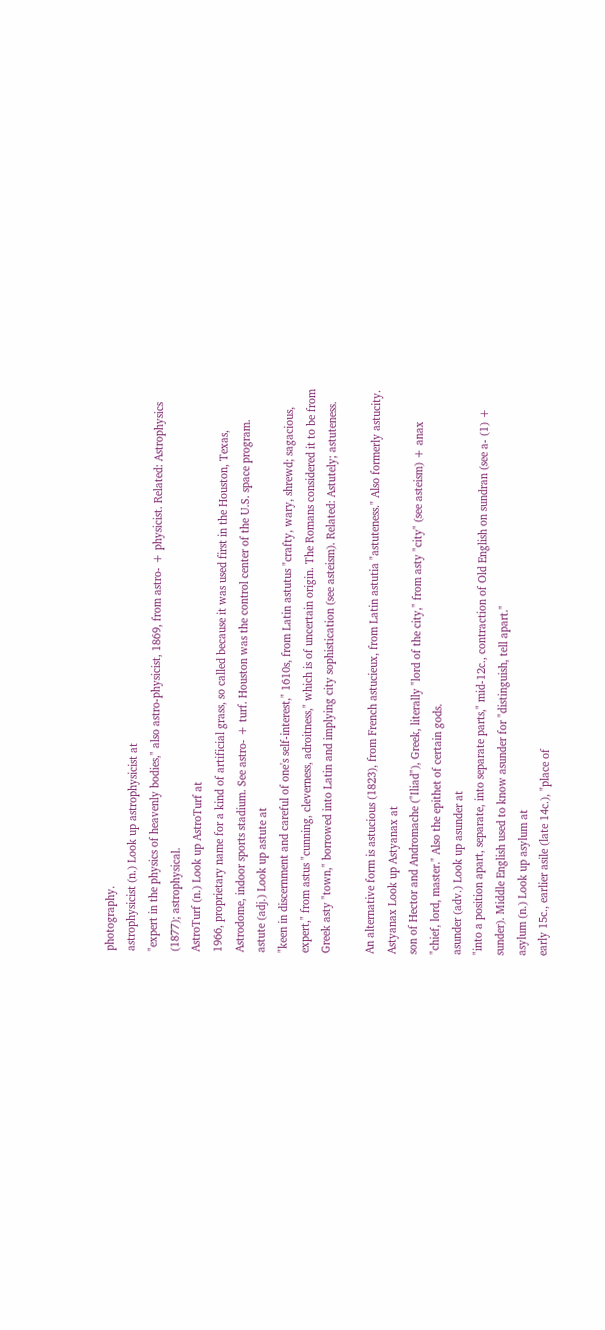photography.
astrophysicist (n.) Look up astrophysicist at
"expert in the physics of heavenly bodies," also astro-physicist, 1869, from astro- + physicist. Related: Astrophysics (1877); astrophysical.
AstroTurf (n.) Look up AstroTurf at
1966, proprietary name for a kind of artificial grass, so called because it was used first in the Houston, Texas, Astrodome, indoor sports stadium. See astro- + turf. Houston was the control center of the U.S. space program.
astute (adj.) Look up astute at
"keen in discernment and careful of one's self-interest," 1610s, from Latin astutus "crafty, wary, shrewd; sagacious, expert," from astus "cunning, cleverness, adroitness," which is of uncertain origin. The Romans considered it to be from Greek asty "town," borrowed into Latin and implying city sophistication (see asteism). Related: Astutely; astuteness.

An alternative form is astucious (1823), from French astucieux, from Latin astutia "astuteness." Also formerly astucity.
Astyanax Look up Astyanax at
son of Hector and Andromache ("Iliad"), Greek, literally "lord of the city," from asty "city" (see asteism) + anax "chief, lord, master." Also the epithet of certain gods.
asunder (adv.) Look up asunder at
"into a position apart, separate, into separate parts," mid-12c., contraction of Old English on sundran (see a- (1) + sunder). Middle English used to know asunder for "distinguish, tell apart."
asylum (n.) Look up asylum at
early 15c., earlier asile (late 14c.), "place of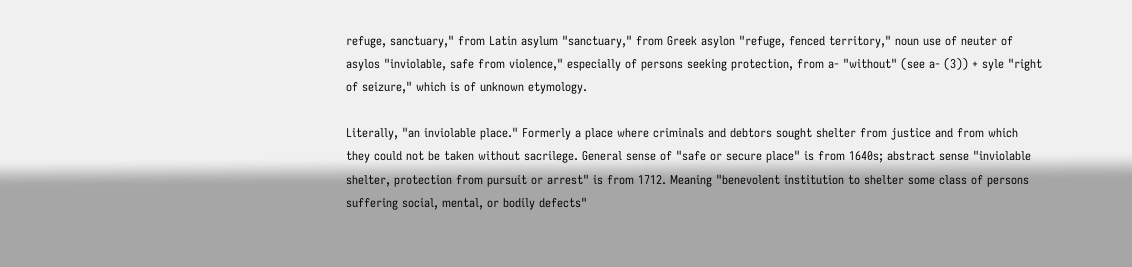refuge, sanctuary," from Latin asylum "sanctuary," from Greek asylon "refuge, fenced territory," noun use of neuter of asylos "inviolable, safe from violence," especially of persons seeking protection, from a- "without" (see a- (3)) + syle "right of seizure," which is of unknown etymology.

Literally, "an inviolable place." Formerly a place where criminals and debtors sought shelter from justice and from which they could not be taken without sacrilege. General sense of "safe or secure place" is from 1640s; abstract sense "inviolable shelter, protection from pursuit or arrest" is from 1712. Meaning "benevolent institution to shelter some class of persons suffering social, mental, or bodily defects"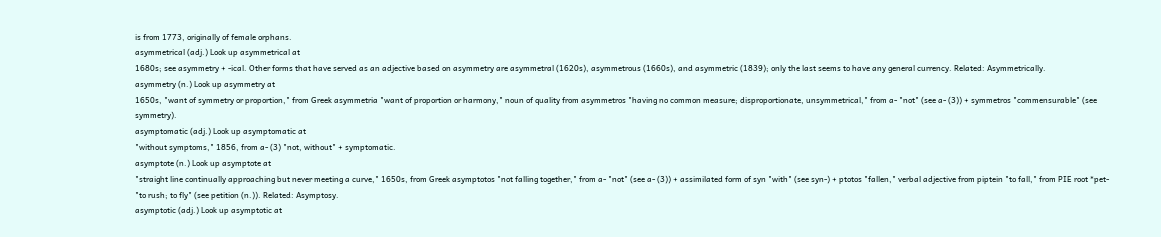is from 1773, originally of female orphans.
asymmetrical (adj.) Look up asymmetrical at
1680s; see asymmetry + -ical. Other forms that have served as an adjective based on asymmetry are asymmetral (1620s), asymmetrous (1660s), and asymmetric (1839); only the last seems to have any general currency. Related: Asymmetrically.
asymmetry (n.) Look up asymmetry at
1650s, "want of symmetry or proportion," from Greek asymmetria "want of proportion or harmony," noun of quality from asymmetros "having no common measure; disproportionate, unsymmetrical," from a- "not" (see a- (3)) + symmetros "commensurable" (see symmetry).
asymptomatic (adj.) Look up asymptomatic at
"without symptoms," 1856, from a- (3) "not, without" + symptomatic.
asymptote (n.) Look up asymptote at
"straight line continually approaching but never meeting a curve," 1650s, from Greek asymptotos "not falling together," from a- "not" (see a- (3)) + assimilated form of syn "with" (see syn-) + ptotos "fallen," verbal adjective from piptein "to fall," from PIE root *pet- "to rush; to fly" (see petition (n.)). Related: Asymptosy.
asymptotic (adj.) Look up asymptotic at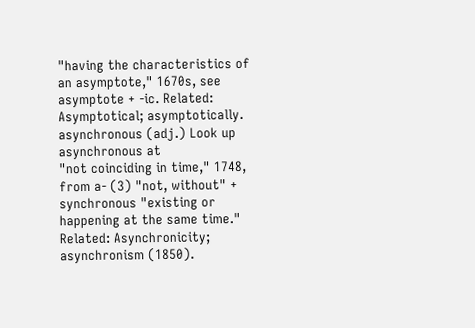"having the characteristics of an asymptote," 1670s, see asymptote + -ic. Related: Asymptotical; asymptotically.
asynchronous (adj.) Look up asynchronous at
"not coinciding in time," 1748, from a- (3) "not, without" + synchronous "existing or happening at the same time." Related: Asynchronicity; asynchronism (1850).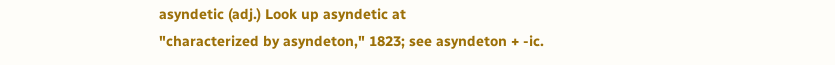asyndetic (adj.) Look up asyndetic at
"characterized by asyndeton," 1823; see asyndeton + -ic.